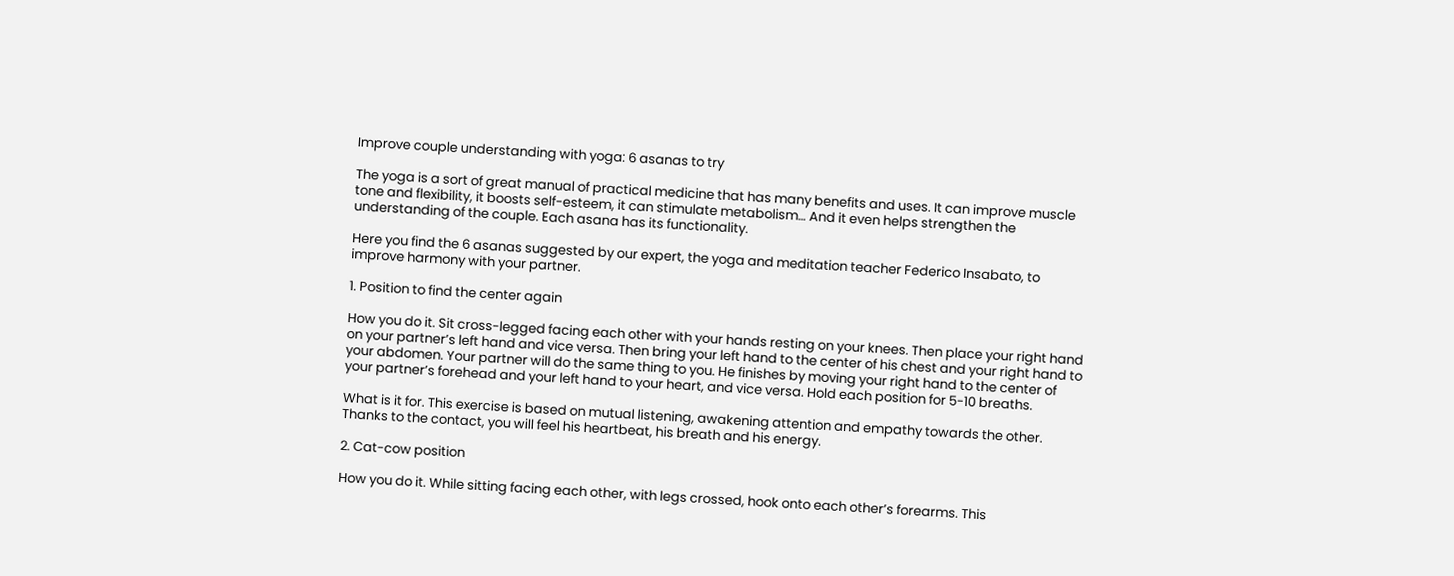Improve couple understanding with yoga: 6 asanas to try

The yoga is a sort of great manual of practical medicine that has many benefits and uses. It can improve muscle tone and flexibility, it boosts self-esteem, it can stimulate metabolism… And it even helps strengthen the understanding of the couple. Each asana has its functionality.

Here you find the 6 asanas suggested by our expert, the yoga and meditation teacher Federico Insabato, to improve harmony with your partner.

1. Position to find the center again

How you do it. Sit cross-legged facing each other with your hands resting on your knees. Then place your right hand on your partner’s left hand and vice versa. Then bring your left hand to the center of his chest and your right hand to your abdomen. Your partner will do the same thing to you. He finishes by moving your right hand to the center of your partner’s forehead and your left hand to your heart, and vice versa. Hold each position for 5-10 breaths.

What is it for. This exercise is based on mutual listening, awakening attention and empathy towards the other. Thanks to the contact, you will feel his heartbeat, his breath and his energy.

2. Cat-cow position

How you do it. While sitting facing each other, with legs crossed, hook onto each other’s forearms. This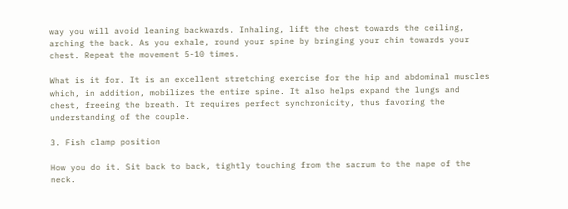way you will avoid leaning backwards. Inhaling, lift the chest towards the ceiling, arching the back. As you exhale, round your spine by bringing your chin towards your chest. Repeat the movement 5-10 times.

What is it for. It is an excellent stretching exercise for the hip and abdominal muscles which, in addition, mobilizes the entire spine. It also helps expand the lungs and chest, freeing the breath. It requires perfect synchronicity, thus favoring the understanding of the couple.

3. Fish clamp position

How you do it. Sit back to back, tightly touching from the sacrum to the nape of the neck.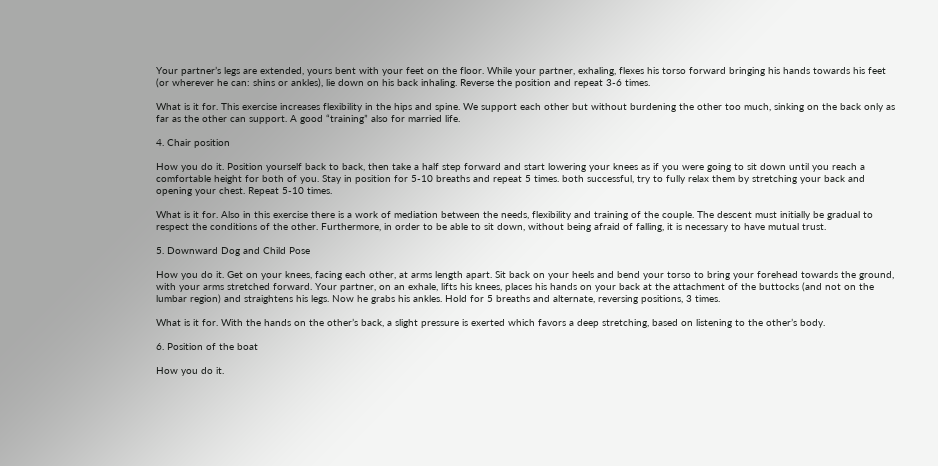Your partner’s legs are extended, yours bent with your feet on the floor. While your partner, exhaling, flexes his torso forward bringing his hands towards his feet (or wherever he can: shins or ankles), lie down on his back inhaling. Reverse the position and repeat 3-6 times.

What is it for. This exercise increases flexibility in the hips and spine. We support each other but without burdening the other too much, sinking on the back only as far as the other can support. A good “training” also for married life.

4. Chair position

How you do it. Position yourself back to back, then take a half step forward and start lowering your knees as if you were going to sit down until you reach a comfortable height for both of you. Stay in position for 5-10 breaths and repeat 5 times. both successful, try to fully relax them by stretching your back and opening your chest. Repeat 5-10 times.

What is it for. Also in this exercise there is a work of mediation between the needs, flexibility and training of the couple. The descent must initially be gradual to respect the conditions of the other. Furthermore, in order to be able to sit down, without being afraid of falling, it is necessary to have mutual trust.

5. Downward Dog and Child Pose

How you do it. Get on your knees, facing each other, at arms length apart. Sit back on your heels and bend your torso to bring your forehead towards the ground, with your arms stretched forward. Your partner, on an exhale, lifts his knees, places his hands on your back at the attachment of the buttocks (and not on the lumbar region) and straightens his legs. Now he grabs his ankles. Hold for 5 breaths and alternate, reversing positions, 3 times.

What is it for. With the hands on the other’s back, a slight pressure is exerted which favors a deep stretching, based on listening to the other’s body.

6. Position of the boat

How you do it.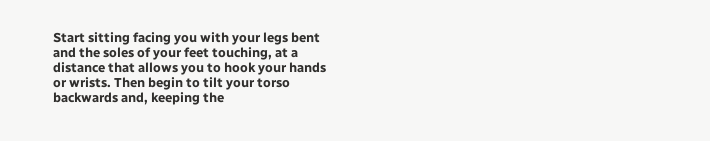Start sitting facing you with your legs bent and the soles of your feet touching, at a distance that allows you to hook your hands or wrists. Then begin to tilt your torso backwards and, keeping the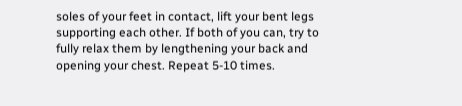soles of your feet in contact, lift your bent legs supporting each other. If both of you can, try to fully relax them by lengthening your back and opening your chest. Repeat 5-10 times.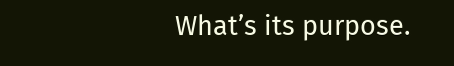What’s its purpose.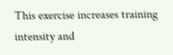This exercise increases training intensity and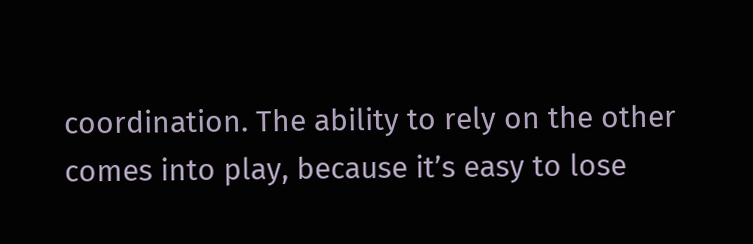coordination. The ability to rely on the other comes into play, because it’s easy to lose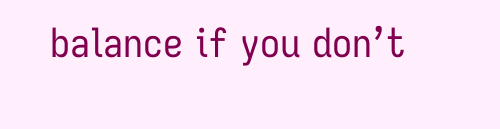balance if you don’t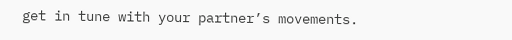get in tune with your partner’s movements.